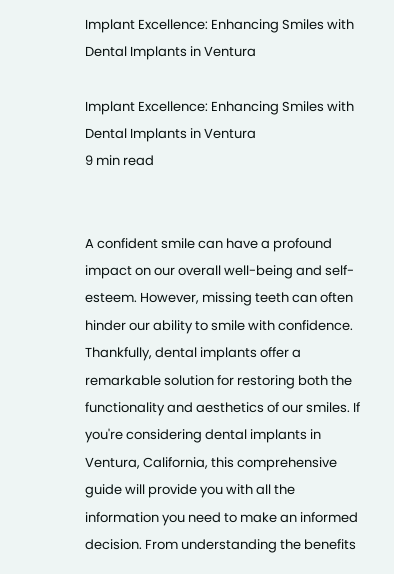Implant Excellence: Enhancing Smiles with Dental Implants in Ventura

Implant Excellence: Enhancing Smiles with Dental Implants in Ventura
9 min read


A confident smile can have a profound impact on our overall well-being and self-esteem. However, missing teeth can often hinder our ability to smile with confidence. Thankfully, dental implants offer a remarkable solution for restoring both the functionality and aesthetics of our smiles. If you're considering dental implants in Ventura, California, this comprehensive guide will provide you with all the information you need to make an informed decision. From understanding the benefits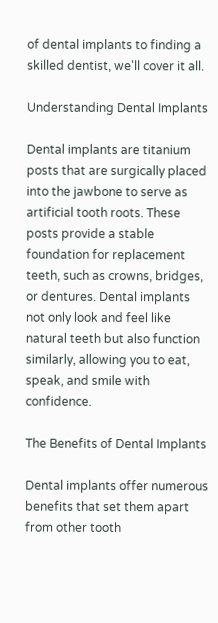of dental implants to finding a skilled dentist, we'll cover it all.

Understanding Dental Implants

Dental implants are titanium posts that are surgically placed into the jawbone to serve as artificial tooth roots. These posts provide a stable foundation for replacement teeth, such as crowns, bridges, or dentures. Dental implants not only look and feel like natural teeth but also function similarly, allowing you to eat, speak, and smile with confidence.

The Benefits of Dental Implants

Dental implants offer numerous benefits that set them apart from other tooth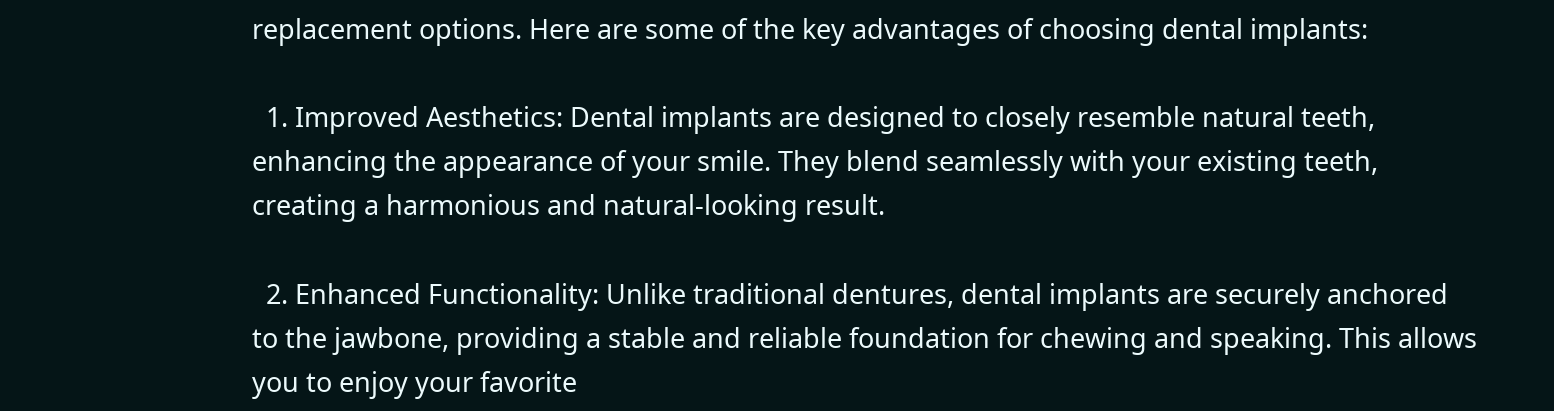replacement options. Here are some of the key advantages of choosing dental implants:

  1. Improved Aesthetics: Dental implants are designed to closely resemble natural teeth, enhancing the appearance of your smile. They blend seamlessly with your existing teeth, creating a harmonious and natural-looking result.

  2. Enhanced Functionality: Unlike traditional dentures, dental implants are securely anchored to the jawbone, providing a stable and reliable foundation for chewing and speaking. This allows you to enjoy your favorite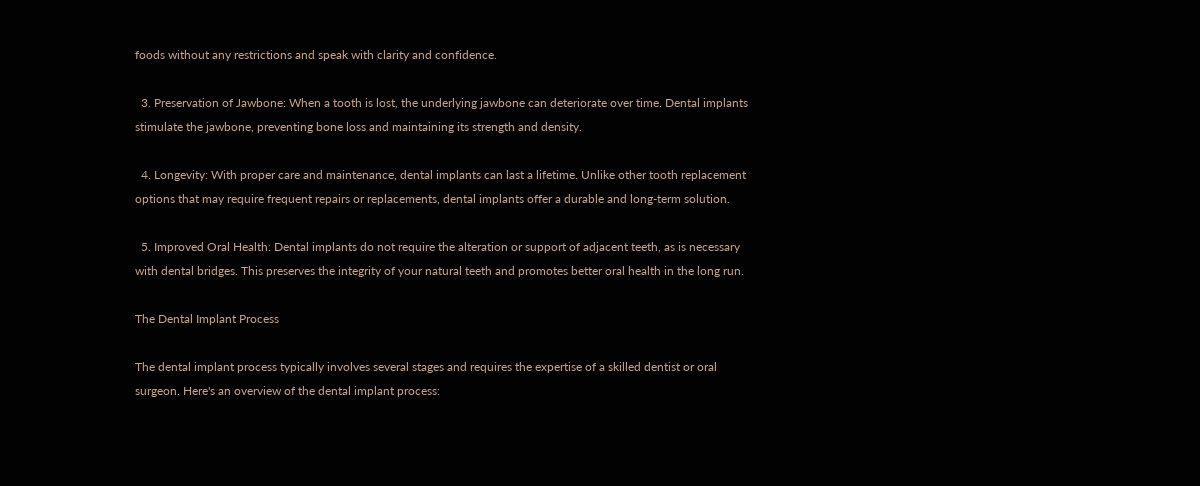foods without any restrictions and speak with clarity and confidence.

  3. Preservation of Jawbone: When a tooth is lost, the underlying jawbone can deteriorate over time. Dental implants stimulate the jawbone, preventing bone loss and maintaining its strength and density.

  4. Longevity: With proper care and maintenance, dental implants can last a lifetime. Unlike other tooth replacement options that may require frequent repairs or replacements, dental implants offer a durable and long-term solution.

  5. Improved Oral Health: Dental implants do not require the alteration or support of adjacent teeth, as is necessary with dental bridges. This preserves the integrity of your natural teeth and promotes better oral health in the long run.

The Dental Implant Process

The dental implant process typically involves several stages and requires the expertise of a skilled dentist or oral surgeon. Here's an overview of the dental implant process: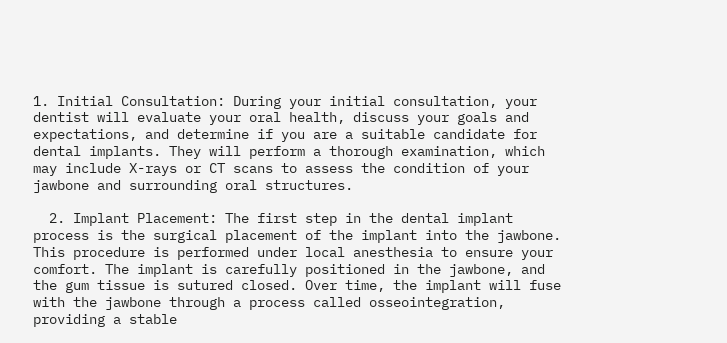1. Initial Consultation: During your initial consultation, your dentist will evaluate your oral health, discuss your goals and expectations, and determine if you are a suitable candidate for dental implants. They will perform a thorough examination, which may include X-rays or CT scans to assess the condition of your jawbone and surrounding oral structures.

  2. Implant Placement: The first step in the dental implant process is the surgical placement of the implant into the jawbone. This procedure is performed under local anesthesia to ensure your comfort. The implant is carefully positioned in the jawbone, and the gum tissue is sutured closed. Over time, the implant will fuse with the jawbone through a process called osseointegration, providing a stable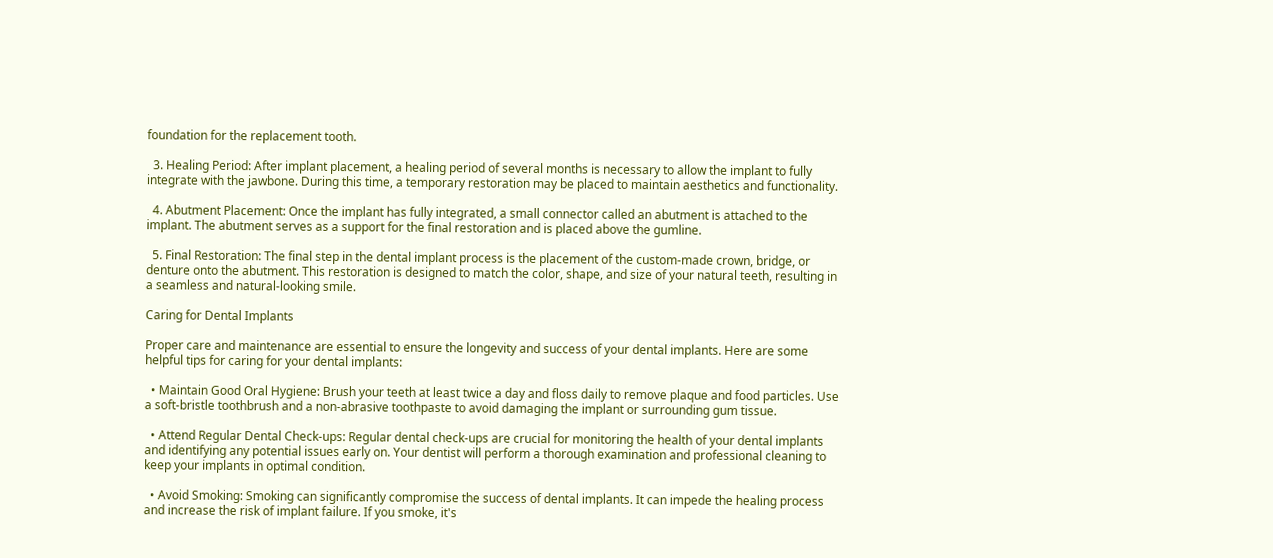foundation for the replacement tooth.

  3. Healing Period: After implant placement, a healing period of several months is necessary to allow the implant to fully integrate with the jawbone. During this time, a temporary restoration may be placed to maintain aesthetics and functionality.

  4. Abutment Placement: Once the implant has fully integrated, a small connector called an abutment is attached to the implant. The abutment serves as a support for the final restoration and is placed above the gumline.

  5. Final Restoration: The final step in the dental implant process is the placement of the custom-made crown, bridge, or denture onto the abutment. This restoration is designed to match the color, shape, and size of your natural teeth, resulting in a seamless and natural-looking smile.

Caring for Dental Implants

Proper care and maintenance are essential to ensure the longevity and success of your dental implants. Here are some helpful tips for caring for your dental implants:

  • Maintain Good Oral Hygiene: Brush your teeth at least twice a day and floss daily to remove plaque and food particles. Use a soft-bristle toothbrush and a non-abrasive toothpaste to avoid damaging the implant or surrounding gum tissue.

  • Attend Regular Dental Check-ups: Regular dental check-ups are crucial for monitoring the health of your dental implants and identifying any potential issues early on. Your dentist will perform a thorough examination and professional cleaning to keep your implants in optimal condition.

  • Avoid Smoking: Smoking can significantly compromise the success of dental implants. It can impede the healing process and increase the risk of implant failure. If you smoke, it's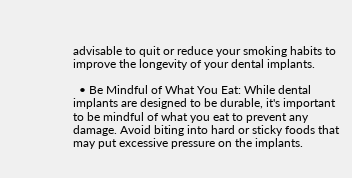advisable to quit or reduce your smoking habits to improve the longevity of your dental implants.

  • Be Mindful of What You Eat: While dental implants are designed to be durable, it's important to be mindful of what you eat to prevent any damage. Avoid biting into hard or sticky foods that may put excessive pressure on the implants.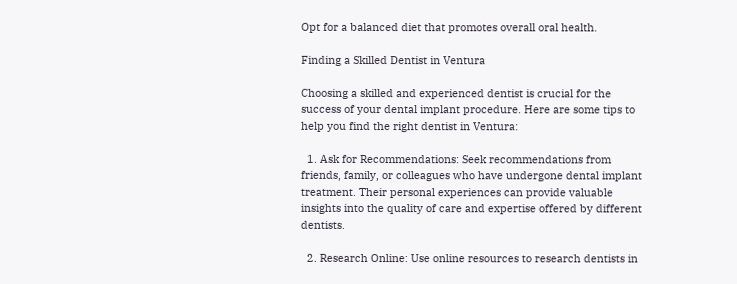Opt for a balanced diet that promotes overall oral health.

Finding a Skilled Dentist in Ventura

Choosing a skilled and experienced dentist is crucial for the success of your dental implant procedure. Here are some tips to help you find the right dentist in Ventura:

  1. Ask for Recommendations: Seek recommendations from friends, family, or colleagues who have undergone dental implant treatment. Their personal experiences can provide valuable insights into the quality of care and expertise offered by different dentists.

  2. Research Online: Use online resources to research dentists in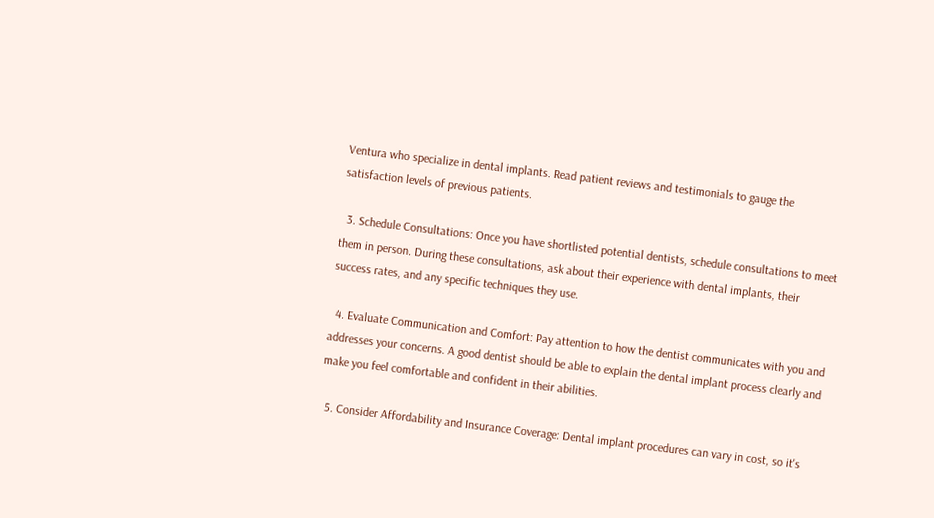Ventura who specialize in dental implants. Read patient reviews and testimonials to gauge the satisfaction levels of previous patients.

  3. Schedule Consultations: Once you have shortlisted potential dentists, schedule consultations to meet them in person. During these consultations, ask about their experience with dental implants, their success rates, and any specific techniques they use.

  4. Evaluate Communication and Comfort: Pay attention to how the dentist communicates with you and addresses your concerns. A good dentist should be able to explain the dental implant process clearly and make you feel comfortable and confident in their abilities.

  5. Consider Affordability and Insurance Coverage: Dental implant procedures can vary in cost, so it's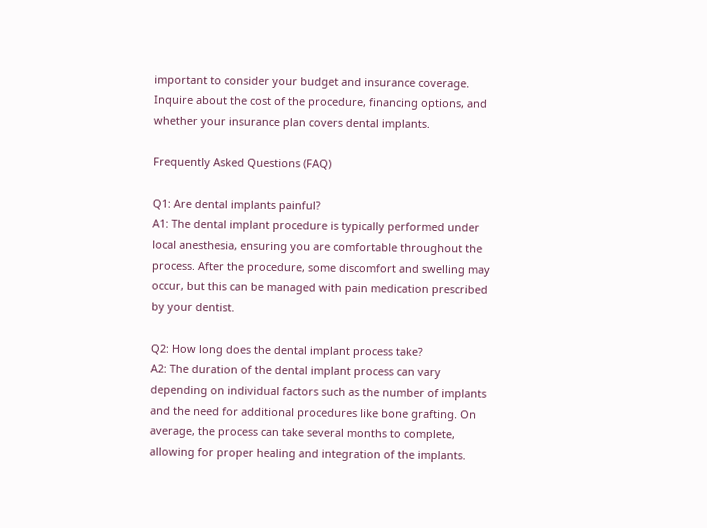important to consider your budget and insurance coverage. Inquire about the cost of the procedure, financing options, and whether your insurance plan covers dental implants.

Frequently Asked Questions (FAQ)

Q1: Are dental implants painful?
A1: The dental implant procedure is typically performed under local anesthesia, ensuring you are comfortable throughout the process. After the procedure, some discomfort and swelling may occur, but this can be managed with pain medication prescribed by your dentist.

Q2: How long does the dental implant process take?
A2: The duration of the dental implant process can vary depending on individual factors such as the number of implants and the need for additional procedures like bone grafting. On average, the process can take several months to complete, allowing for proper healing and integration of the implants.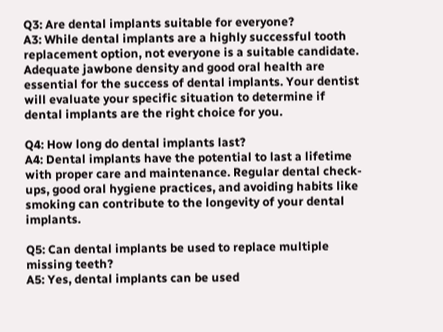Q3: Are dental implants suitable for everyone?
A3: While dental implants are a highly successful tooth replacement option, not everyone is a suitable candidate. Adequate jawbone density and good oral health are essential for the success of dental implants. Your dentist will evaluate your specific situation to determine if dental implants are the right choice for you.

Q4: How long do dental implants last?
A4: Dental implants have the potential to last a lifetime with proper care and maintenance. Regular dental check-ups, good oral hygiene practices, and avoiding habits like smoking can contribute to the longevity of your dental implants.

Q5: Can dental implants be used to replace multiple missing teeth?
A5: Yes, dental implants can be used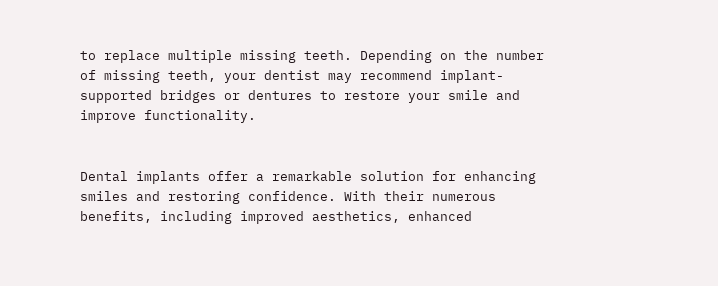to replace multiple missing teeth. Depending on the number of missing teeth, your dentist may recommend implant-supported bridges or dentures to restore your smile and improve functionality.


Dental implants offer a remarkable solution for enhancing smiles and restoring confidence. With their numerous benefits, including improved aesthetics, enhanced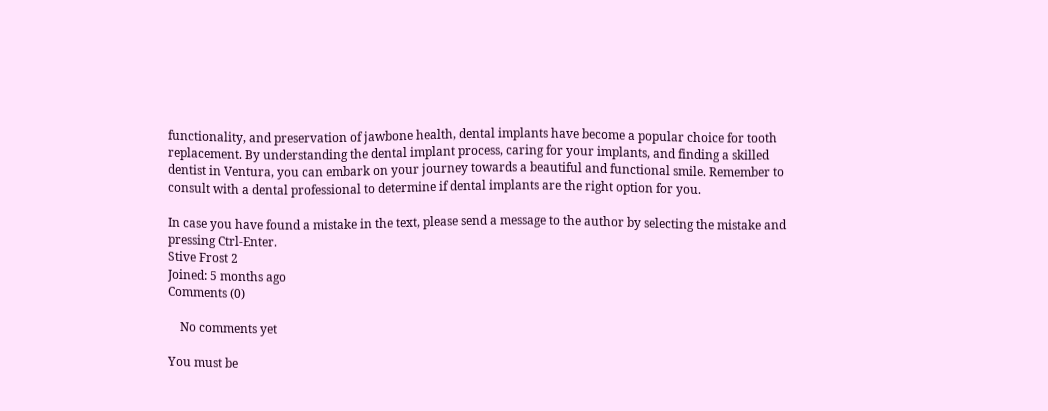functionality, and preservation of jawbone health, dental implants have become a popular choice for tooth replacement. By understanding the dental implant process, caring for your implants, and finding a skilled dentist in Ventura, you can embark on your journey towards a beautiful and functional smile. Remember to consult with a dental professional to determine if dental implants are the right option for you.

In case you have found a mistake in the text, please send a message to the author by selecting the mistake and pressing Ctrl-Enter.
Stive Frost 2
Joined: 5 months ago
Comments (0)

    No comments yet

You must be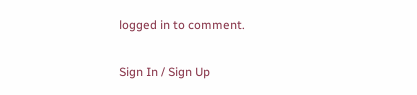logged in to comment.

Sign In / Sign Up